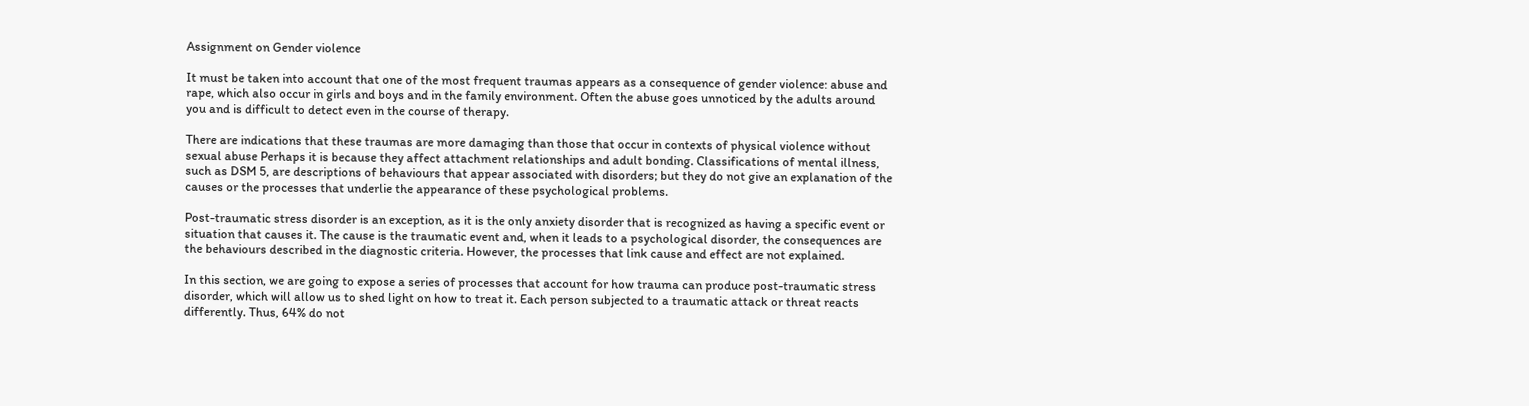Assignment on Gender violence

It must be taken into account that one of the most frequent traumas appears as a consequence of gender violence: abuse and rape, which also occur in girls and boys and in the family environment. Often the abuse goes unnoticed by the adults around you and is difficult to detect even in the course of therapy.

There are indications that these traumas are more damaging than those that occur in contexts of physical violence without sexual abuse Perhaps it is because they affect attachment relationships and adult bonding. Classifications of mental illness, such as DSM 5, are descriptions of behaviours that appear associated with disorders; but they do not give an explanation of the causes or the processes that underlie the appearance of these psychological problems.

Post-traumatic stress disorder is an exception, as it is the only anxiety disorder that is recognized as having a specific event or situation that causes it. The cause is the traumatic event and, when it leads to a psychological disorder, the consequences are the behaviours described in the diagnostic criteria. However, the processes that link cause and effect are not explained.

In this section, we are going to expose a series of processes that account for how trauma can produce post-traumatic stress disorder, which will allow us to shed light on how to treat it. Each person subjected to a traumatic attack or threat reacts differently. Thus, 64% do not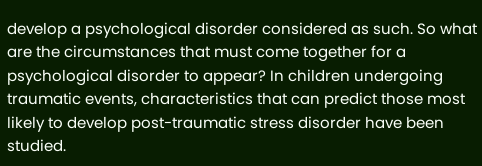develop a psychological disorder considered as such. So what are the circumstances that must come together for a psychological disorder to appear? In children undergoing traumatic events, characteristics that can predict those most likely to develop post-traumatic stress disorder have been studied.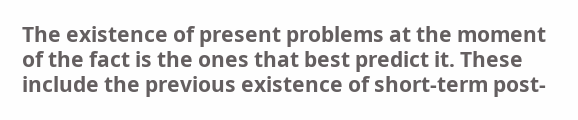The existence of present problems at the moment of the fact is the ones that best predict it. These include the previous existence of short-term post-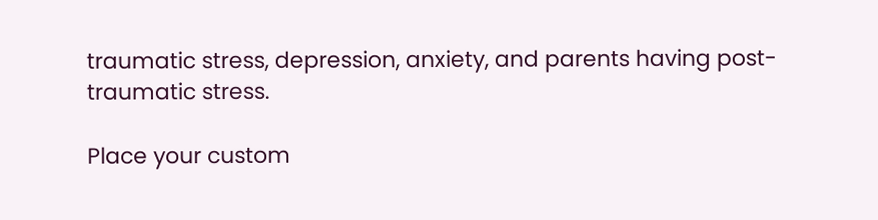traumatic stress, depression, anxiety, and parents having post-traumatic stress.

Place your custom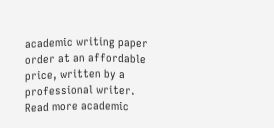academic writing paper order at an affordable price, written by a professional writer. Read more academic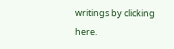writings by clicking here.